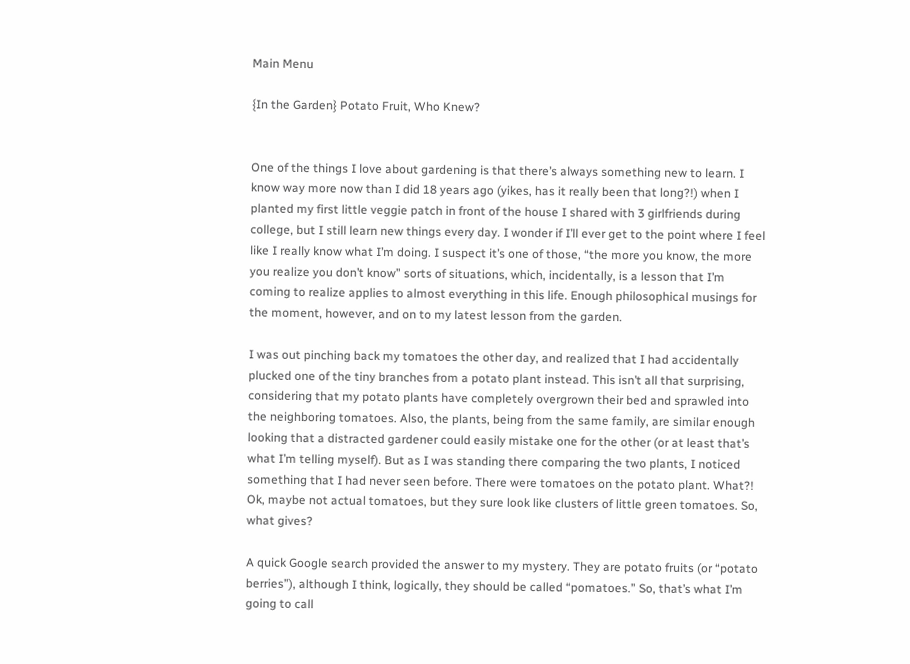Main Menu

{In the Garden} Potato Fruit, Who Knew?


One of the things I love about gardening is that there’s always something new to learn. I know way more now than I did 18 years ago (yikes, has it really been that long?!) when I planted my first little veggie patch in front of the house I shared with 3 girlfriends during college, but I still learn new things every day. I wonder if I’ll ever get to the point where I feel like I really know what I’m doing. I suspect it’s one of those, “the more you know, the more you realize you don’t know” sorts of situations, which, incidentally, is a lesson that I’m coming to realize applies to almost everything in this life. Enough philosophical musings for the moment, however, and on to my latest lesson from the garden.

I was out pinching back my tomatoes the other day, and realized that I had accidentally plucked one of the tiny branches from a potato plant instead. This isn’t all that surprising, considering that my potato plants have completely overgrown their bed and sprawled into the neighboring tomatoes. Also, the plants, being from the same family, are similar enough looking that a distracted gardener could easily mistake one for the other (or at least that’s what I’m telling myself). But as I was standing there comparing the two plants, I noticed something that I had never seen before. There were tomatoes on the potato plant. What?! Ok, maybe not actual tomatoes, but they sure look like clusters of little green tomatoes. So, what gives?

A quick Google search provided the answer to my mystery. They are potato fruits (or “potato berries”), although I think, logically, they should be called “pomatoes.” So, that’s what I’m going to call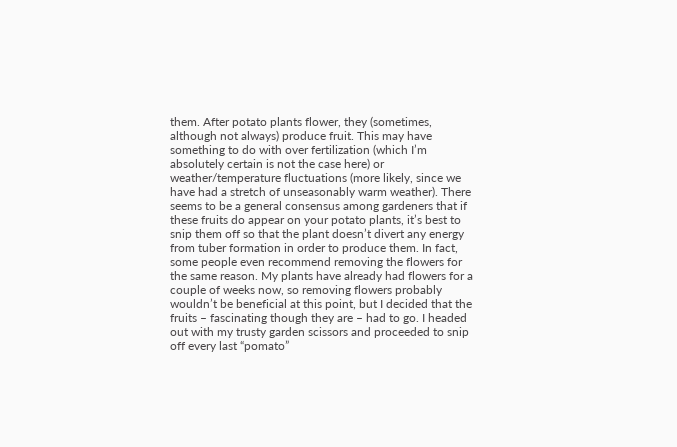them. After potato plants flower, they (sometimes, although not always) produce fruit. This may have something to do with over fertilization (which I’m absolutely certain is not the case here) or weather/temperature fluctuations (more likely, since we have had a stretch of unseasonably warm weather). There seems to be a general consensus among gardeners that if these fruits do appear on your potato plants, it’s best to snip them off so that the plant doesn’t divert any energy from tuber formation in order to produce them. In fact, some people even recommend removing the flowers for the same reason. My plants have already had flowers for a couple of weeks now, so removing flowers probably wouldn’t be beneficial at this point, but I decided that the fruits – fascinating though they are – had to go. I headed out with my trusty garden scissors and proceeded to snip off every last “pomato”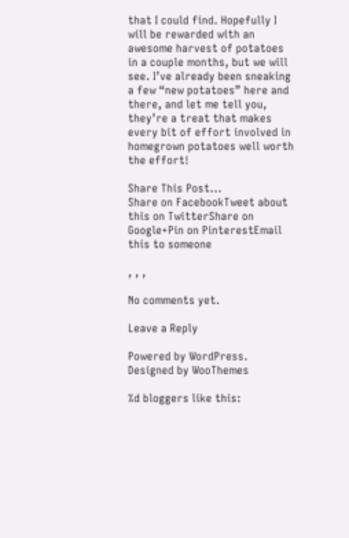that I could find. Hopefully I will be rewarded with an awesome harvest of potatoes in a couple months, but we will see. I’ve already been sneaking a few “new potatoes” here and there, and let me tell you, they’re a treat that makes every bit of effort involved in homegrown potatoes well worth the effort!

Share This Post...
Share on FacebookTweet about this on TwitterShare on Google+Pin on PinterestEmail this to someone

, , ,

No comments yet.

Leave a Reply

Powered by WordPress. Designed by WooThemes

%d bloggers like this: